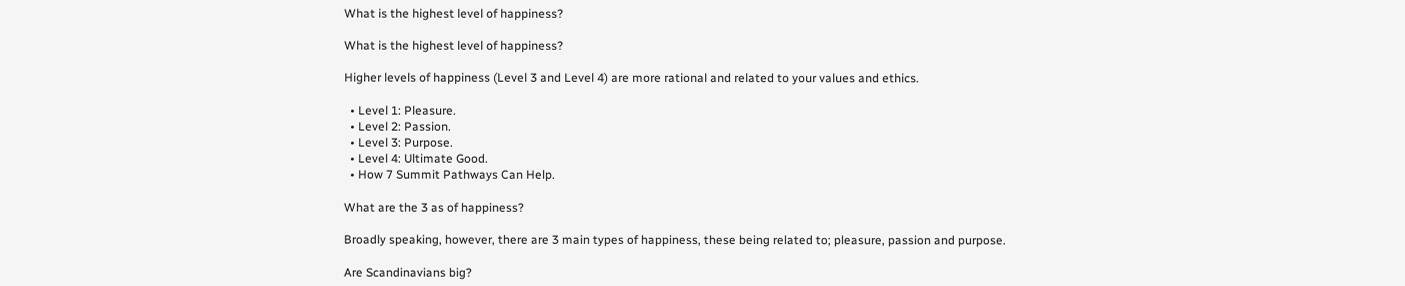What is the highest level of happiness?

What is the highest level of happiness?

Higher levels of happiness (Level 3 and Level 4) are more rational and related to your values and ethics.

  • Level 1: Pleasure.
  • Level 2: Passion.
  • Level 3: Purpose.
  • Level 4: Ultimate Good.
  • How 7 Summit Pathways Can Help.

What are the 3 as of happiness?

Broadly speaking, however, there are 3 main types of happiness, these being related to; pleasure, passion and purpose.

Are Scandinavians big?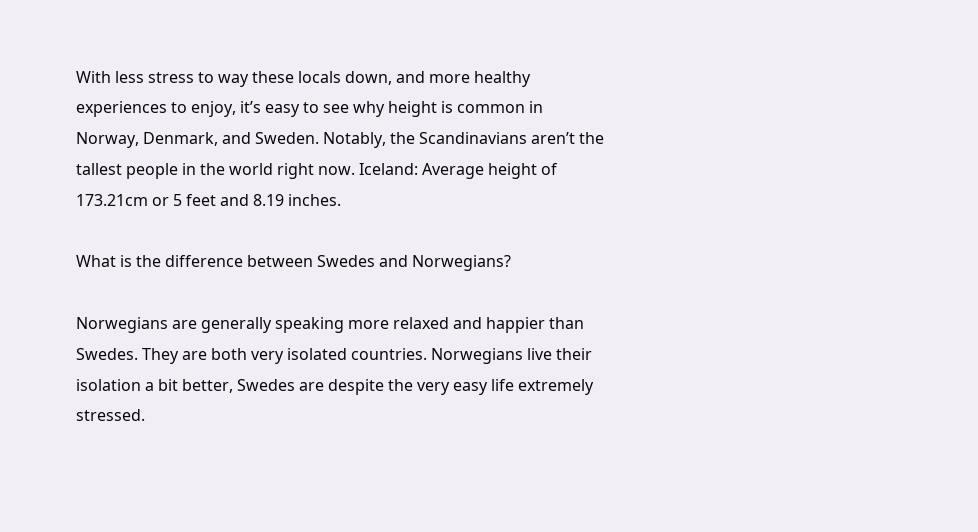With less stress to way these locals down, and more healthy experiences to enjoy, it’s easy to see why height is common in Norway, Denmark, and Sweden. Notably, the Scandinavians aren’t the tallest people in the world right now. Iceland: Average height of 173.21cm or 5 feet and 8.19 inches.

What is the difference between Swedes and Norwegians?

Norwegians are generally speaking more relaxed and happier than Swedes. They are both very isolated countries. Norwegians live their isolation a bit better, Swedes are despite the very easy life extremely stressed.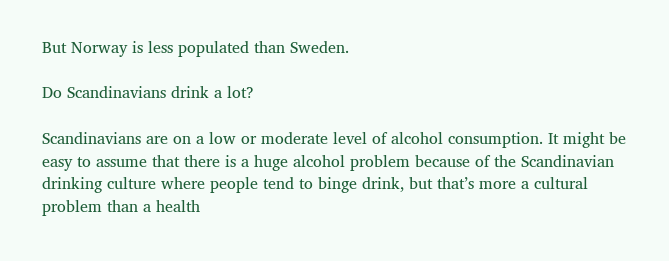But Norway is less populated than Sweden.

Do Scandinavians drink a lot?

Scandinavians are on a low or moderate level of alcohol consumption. It might be easy to assume that there is a huge alcohol problem because of the Scandinavian drinking culture where people tend to binge drink, but that’s more a cultural problem than a health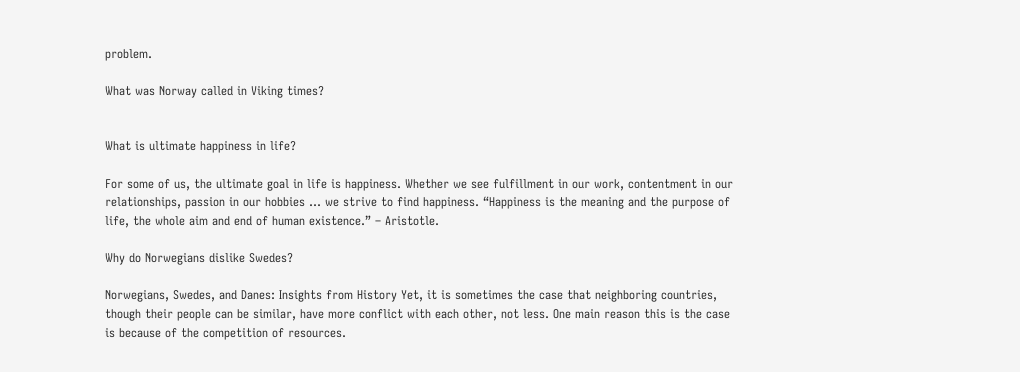problem.

What was Norway called in Viking times?


What is ultimate happiness in life?

For some of us, the ultimate goal in life is happiness. Whether we see fulfillment in our work, contentment in our relationships, passion in our hobbies … we strive to find happiness. “Happiness is the meaning and the purpose of life, the whole aim and end of human existence.” – Aristotle.

Why do Norwegians dislike Swedes?

Norwegians, Swedes, and Danes: Insights from History Yet, it is sometimes the case that neighboring countries, though their people can be similar, have more conflict with each other, not less. One main reason this is the case is because of the competition of resources.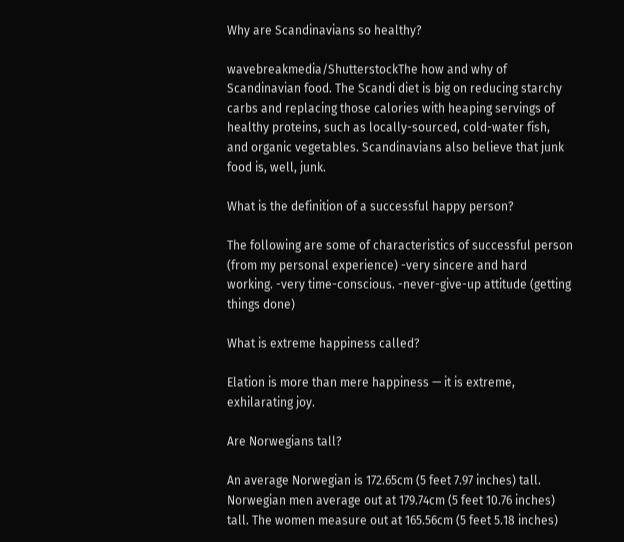Why are Scandinavians so healthy?

wavebreakmedia/ShutterstockThe how and why of Scandinavian food. The Scandi diet is big on reducing starchy carbs and replacing those calories with heaping servings of healthy proteins, such as locally-sourced, cold-water fish, and organic vegetables. Scandinavians also believe that junk food is, well, junk.

What is the definition of a successful happy person?

The following are some of characteristics of successful person (from my personal experience) -very sincere and hard working. -very time-conscious. -never-give-up attitude (getting things done)

What is extreme happiness called?

Elation is more than mere happiness — it is extreme, exhilarating joy.

Are Norwegians tall?

An average Norwegian is 172.65cm (5 feet 7.97 inches) tall. Norwegian men average out at 179.74cm (5 feet 10.76 inches) tall. The women measure out at 165.56cm (5 feet 5.18 inches)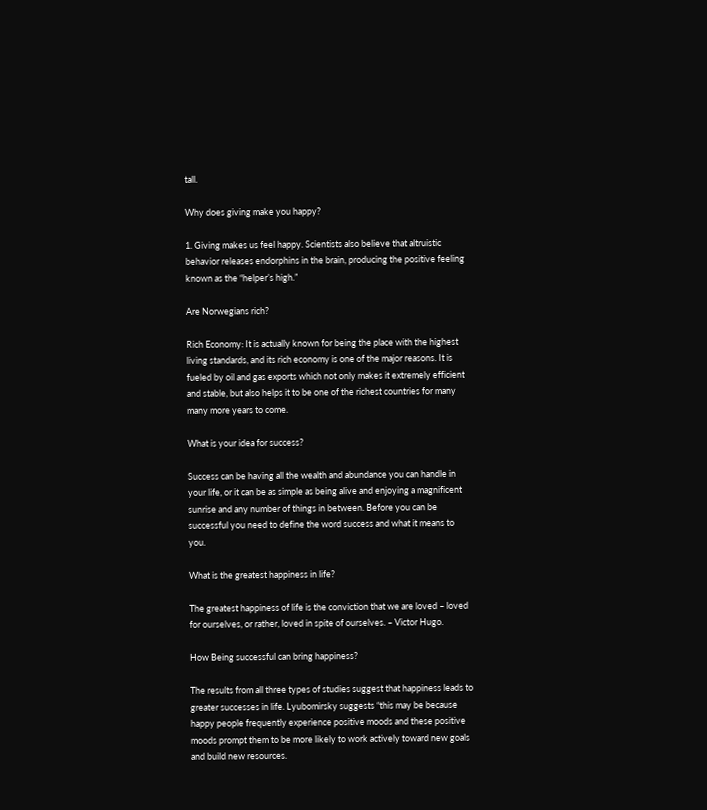tall.

Why does giving make you happy?

1. Giving makes us feel happy. Scientists also believe that altruistic behavior releases endorphins in the brain, producing the positive feeling known as the “helper’s high.”

Are Norwegians rich?

Rich Economy: It is actually known for being the place with the highest living standards, and its rich economy is one of the major reasons. It is fueled by oil and gas exports which not only makes it extremely efficient and stable, but also helps it to be one of the richest countries for many many more years to come.

What is your idea for success?

Success can be having all the wealth and abundance you can handle in your life, or it can be as simple as being alive and enjoying a magnificent sunrise and any number of things in between. Before you can be successful you need to define the word success and what it means to you.

What is the greatest happiness in life?

The greatest happiness of life is the conviction that we are loved – loved for ourselves, or rather, loved in spite of ourselves. – Victor Hugo.

How Being successful can bring happiness?

The results from all three types of studies suggest that happiness leads to greater successes in life. Lyubomirsky suggests “this may be because happy people frequently experience positive moods and these positive moods prompt them to be more likely to work actively toward new goals and build new resources.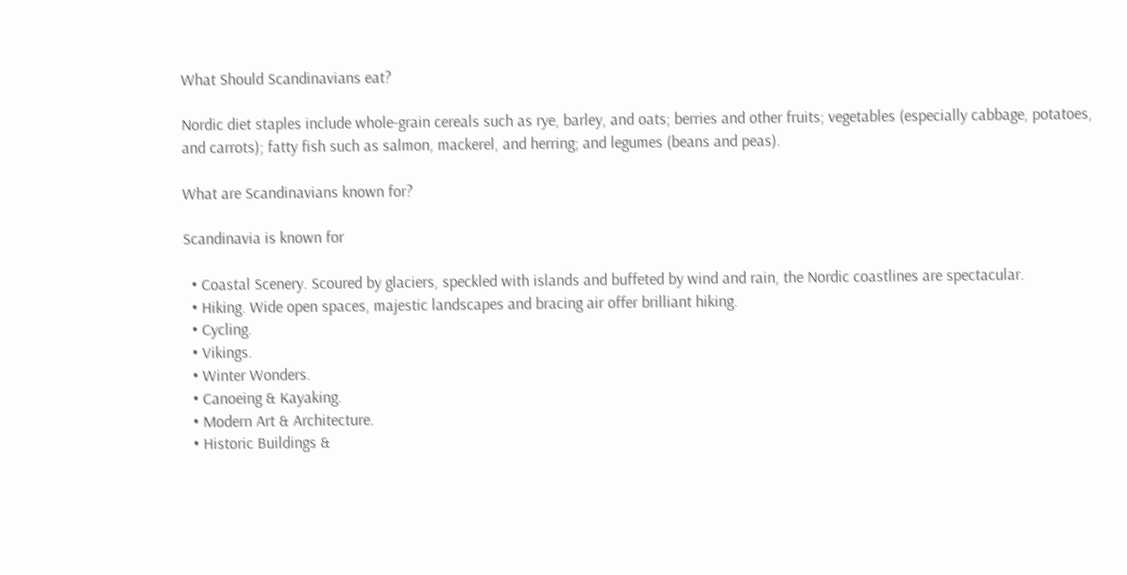What Should Scandinavians eat?

Nordic diet staples include whole-grain cereals such as rye, barley, and oats; berries and other fruits; vegetables (especially cabbage, potatoes, and carrots); fatty fish such as salmon, mackerel, and herring; and legumes (beans and peas).

What are Scandinavians known for?

Scandinavia is known for

  • Coastal Scenery. Scoured by glaciers, speckled with islands and buffeted by wind and rain, the Nordic coastlines are spectacular.
  • Hiking. Wide open spaces, majestic landscapes and bracing air offer brilliant hiking.
  • Cycling.
  • Vikings.
  • Winter Wonders.
  • Canoeing & Kayaking.
  • Modern Art & Architecture.
  • Historic Buildings &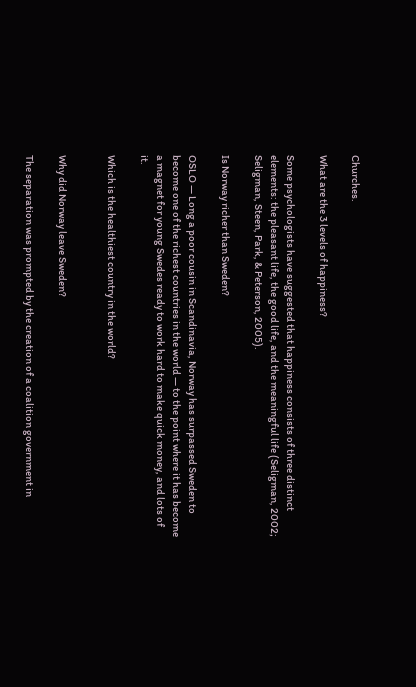Churches.

What are the 3 levels of happiness?

Some psychologists have suggested that happiness consists of three distinct elements: the pleasant life, the good life, and the meaningful life (Seligman, 2002; Seligman, Steen, Park, & Peterson, 2005).

Is Norway richer than Sweden?

OSLO — Long a poor cousin in Scandinavia, Norway has surpassed Sweden to become one of the richest countries in the world — to the point where it has become a magnet for young Swedes ready to work hard to make quick money, and lots of it.

Which is the healthiest country in the world?


Why did Norway leave Sweden?

The separation was prompted by the creation of a coalition government in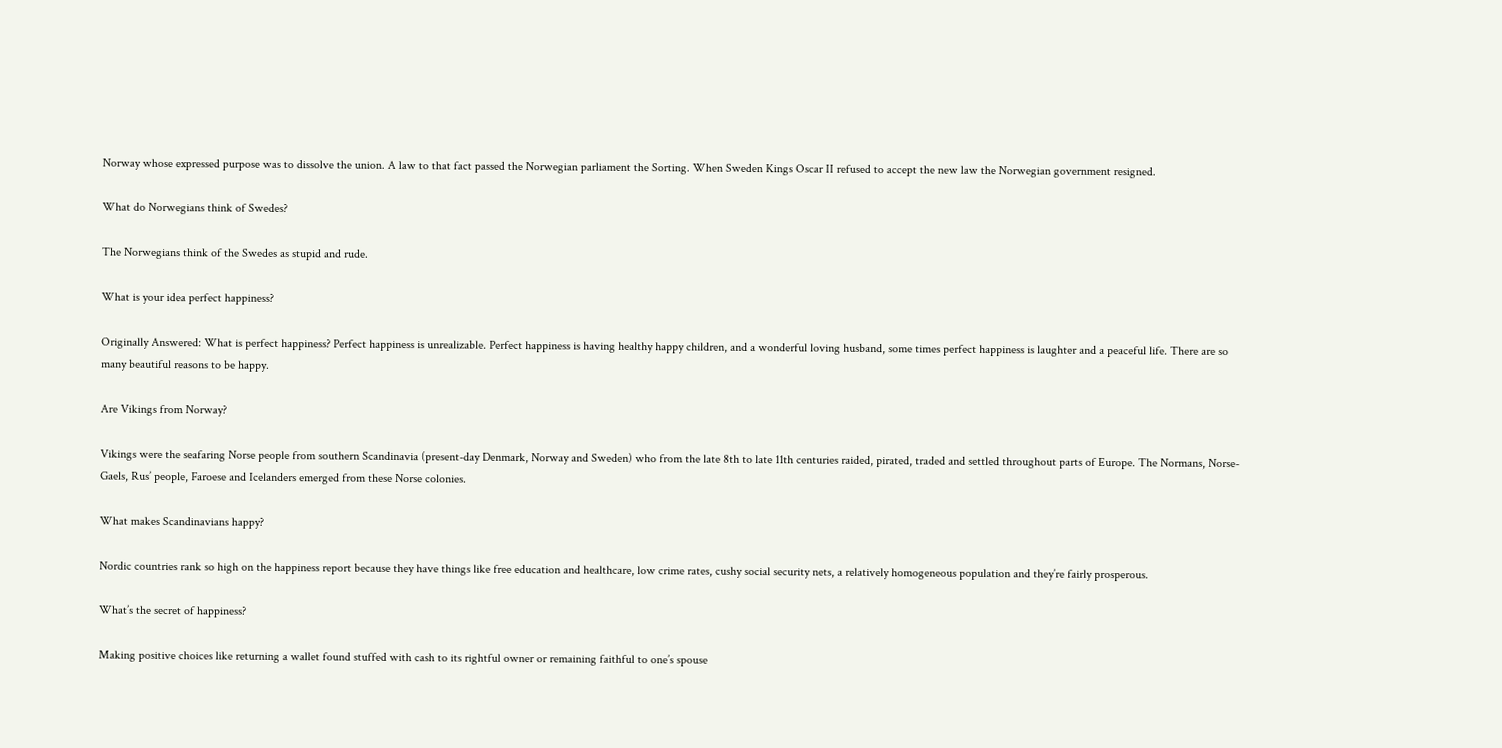Norway whose expressed purpose was to dissolve the union. A law to that fact passed the Norwegian parliament the Sorting. When Sweden Kings Oscar II refused to accept the new law the Norwegian government resigned.

What do Norwegians think of Swedes?

The Norwegians think of the Swedes as stupid and rude.

What is your idea perfect happiness?

Originally Answered: What is perfect happiness? Perfect happiness is unrealizable. Perfect happiness is having healthy happy children, and a wonderful loving husband, some times perfect happiness is laughter and a peaceful life. There are so many beautiful reasons to be happy.

Are Vikings from Norway?

Vikings were the seafaring Norse people from southern Scandinavia (present-day Denmark, Norway and Sweden) who from the late 8th to late 11th centuries raided, pirated, traded and settled throughout parts of Europe. The Normans, Norse-Gaels, Rus’ people, Faroese and Icelanders emerged from these Norse colonies.

What makes Scandinavians happy?

Nordic countries rank so high on the happiness report because they have things like free education and healthcare, low crime rates, cushy social security nets, a relatively homogeneous population and they’re fairly prosperous.

What’s the secret of happiness?

Making positive choices like returning a wallet found stuffed with cash to its rightful owner or remaining faithful to one’s spouse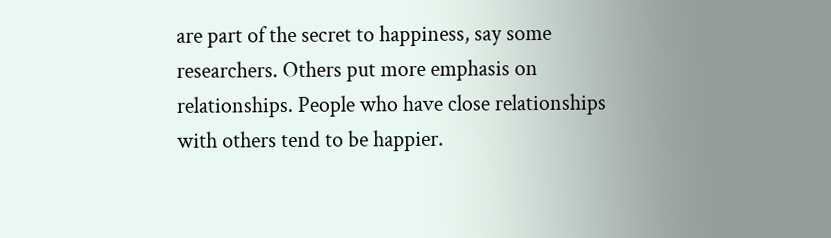are part of the secret to happiness, say some researchers. Others put more emphasis on relationships. People who have close relationships with others tend to be happier.